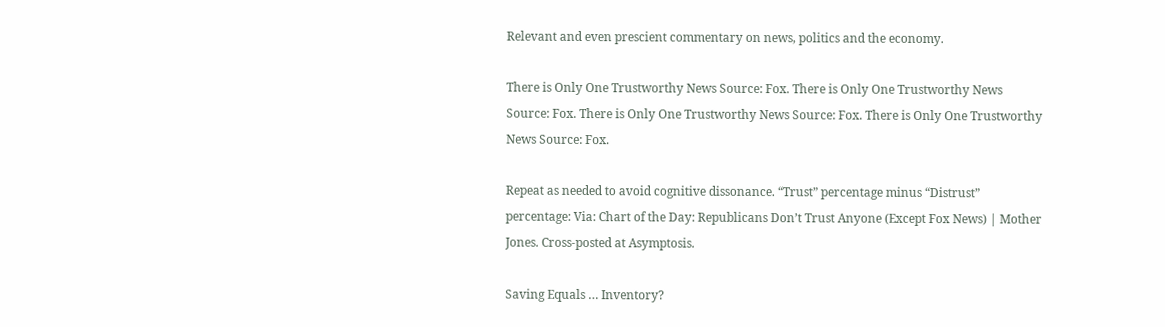Relevant and even prescient commentary on news, politics and the economy.

There is Only One Trustworthy News Source: Fox. There is Only One Trustworthy News Source: Fox. There is Only One Trustworthy News Source: Fox. There is Only One Trustworthy News Source: Fox.

Repeat as needed to avoid cognitive dissonance. “Trust” percentage minus “Distrust” percentage: Via: Chart of the Day: Republicans Don’t Trust Anyone (Except Fox News) | Mother Jones. Cross-posted at Asymptosis.

Saving Equals … Inventory?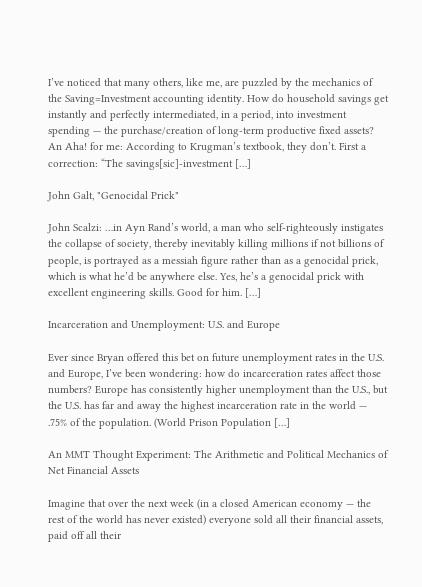I’ve noticed that many others, like me, are puzzled by the mechanics of the Saving=Investment accounting identity. How do household savings get instantly and perfectly intermediated, in a period, into investment spending — the purchase/creation of long-term productive fixed assets? An Aha! for me: According to Krugman’s textbook, they don’t. First a correction: “The savings[sic]-investment […]

John Galt, "Genocidal Prick"

John Scalzi: …in Ayn Rand’s world, a man who self-righteously instigates the collapse of society, thereby inevitably killing millions if not billions of people, is portrayed as a messiah figure rather than as a genocidal prick, which is what he’d be anywhere else. Yes, he’s a genocidal prick with excellent engineering skills. Good for him. […]

Incarceration and Unemployment: U.S. and Europe

Ever since Bryan offered this bet on future unemployment rates in the U.S. and Europe, I’ve been wondering: how do incarceration rates affect those numbers? Europe has consistently higher unemployment than the U.S., but the U.S. has far and away the highest incarceration rate in the world — .75% of the population. (World Prison Population […]

An MMT Thought Experiment: The Arithmetic and Political Mechanics of Net Financial Assets

Imagine that over the next week (in a closed American economy — the rest of the world has never existed) everyone sold all their financial assets, paid off all their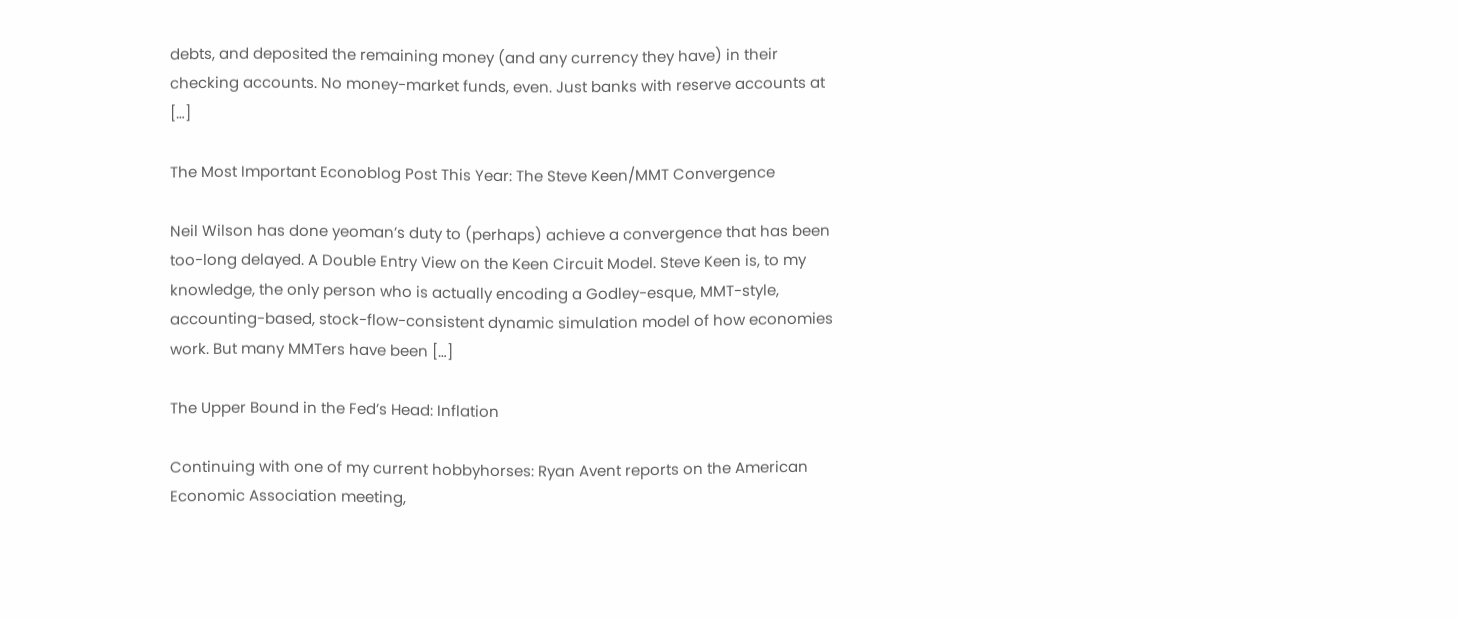debts, and deposited the remaining money (and any currency they have) in their checking accounts. No money-market funds, even. Just banks with reserve accounts at […]

The Most Important Econoblog Post This Year: The Steve Keen/MMT Convergence

Neil Wilson has done yeoman’s duty to (perhaps) achieve a convergence that has been too-long delayed. A Double Entry View on the Keen Circuit Model. Steve Keen is, to my knowledge, the only person who is actually encoding a Godley-esque, MMT-style, accounting-based, stock-flow-consistent dynamic simulation model of how economies work. But many MMTers have been […]

The Upper Bound in the Fed’s Head: Inflation

Continuing with one of my current hobbyhorses: Ryan Avent reports on the American Economic Association meeting,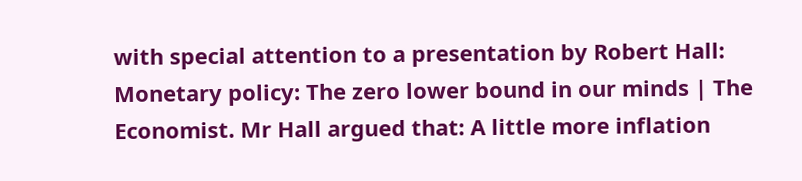with special attention to a presentation by Robert Hall: Monetary policy: The zero lower bound in our minds | The Economist. Mr Hall argued that: A little more inflation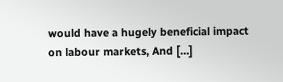would have a hugely beneficial impact on labour markets, And […]